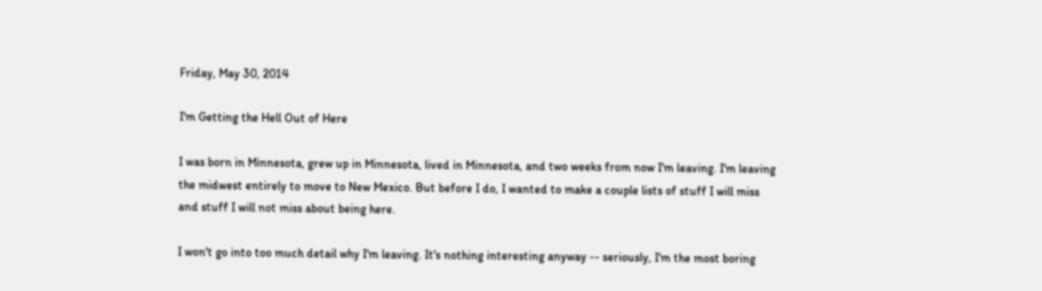Friday, May 30, 2014

I'm Getting the Hell Out of Here

I was born in Minnesota, grew up in Minnesota, lived in Minnesota, and two weeks from now I'm leaving. I'm leaving the midwest entirely to move to New Mexico. But before I do, I wanted to make a couple lists of stuff I will miss and stuff I will not miss about being here.

I won't go into too much detail why I'm leaving. It's nothing interesting anyway -- seriously, I'm the most boring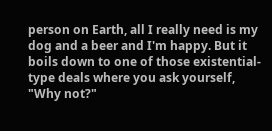person on Earth, all I really need is my dog and a beer and I'm happy. But it boils down to one of those existential-type deals where you ask yourself, "Why not?"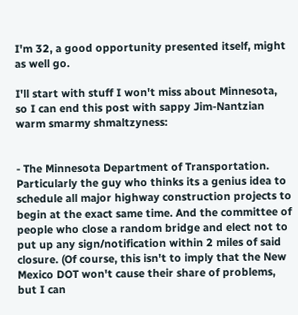I'm 32, a good opportunity presented itself, might as well go.

I'll start with stuff I won't miss about Minnesota, so I can end this post with sappy Jim-Nantzian warm smarmy shmaltzyness:


- The Minnesota Department of Transportation. Particularly the guy who thinks its a genius idea to schedule all major highway construction projects to begin at the exact same time. And the committee of people who close a random bridge and elect not to put up any sign/notification within 2 miles of said closure. (Of course, this isn't to imply that the New Mexico DOT won't cause their share of problems, but I can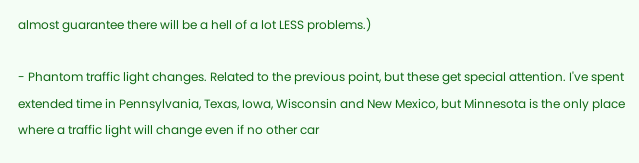almost guarantee there will be a hell of a lot LESS problems.)

- Phantom traffic light changes. Related to the previous point, but these get special attention. I've spent extended time in Pennsylvania, Texas, Iowa, Wisconsin and New Mexico, but Minnesota is the only place where a traffic light will change even if no other car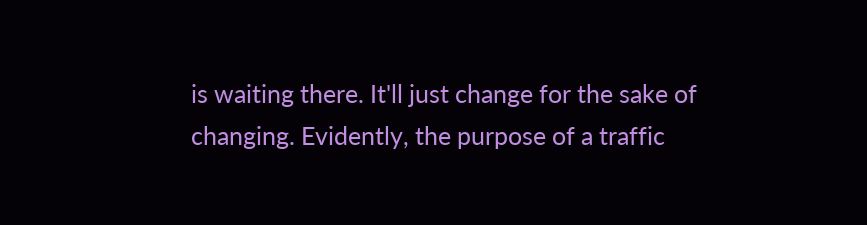is waiting there. It'll just change for the sake of changing. Evidently, the purpose of a traffic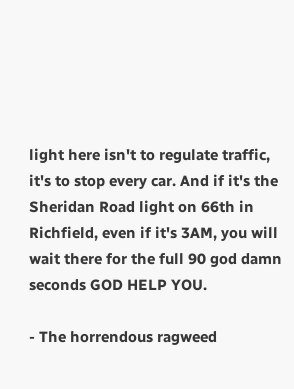light here isn't to regulate traffic, it's to stop every car. And if it's the Sheridan Road light on 66th in Richfield, even if it's 3AM, you will wait there for the full 90 god damn seconds GOD HELP YOU.

- The horrendous ragweed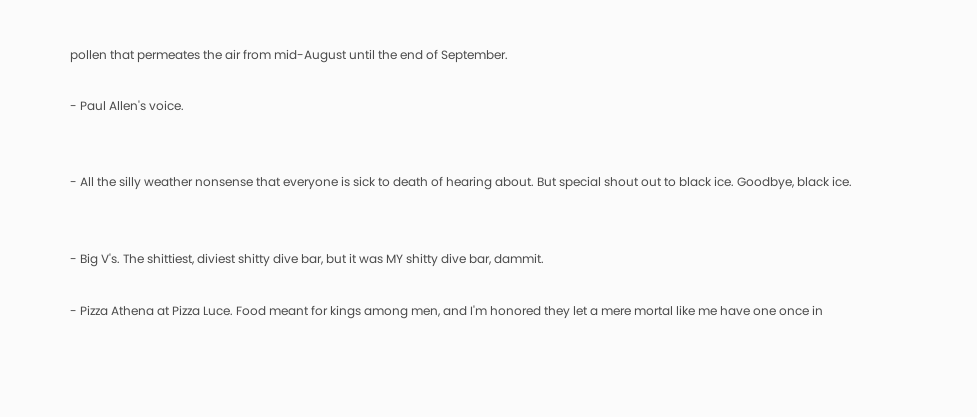pollen that permeates the air from mid-August until the end of September.

- Paul Allen's voice.


- All the silly weather nonsense that everyone is sick to death of hearing about. But special shout out to black ice. Goodbye, black ice.


- Big V's. The shittiest, diviest shitty dive bar, but it was MY shitty dive bar, dammit.

- Pizza Athena at Pizza Luce. Food meant for kings among men, and I'm honored they let a mere mortal like me have one once in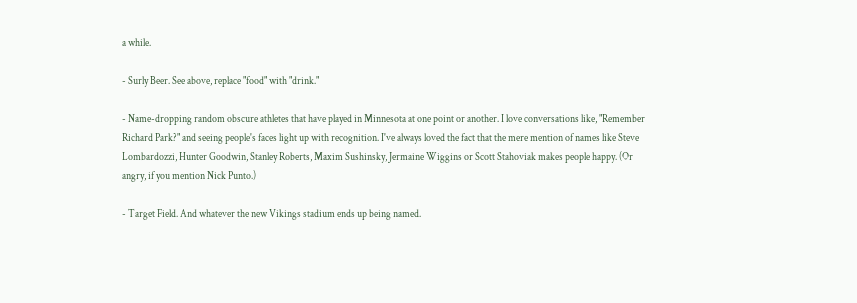a while.

- Surly Beer. See above, replace "food" with "drink."

- Name-dropping random obscure athletes that have played in Minnesota at one point or another. I love conversations like, "Remember Richard Park?" and seeing people's faces light up with recognition. I've always loved the fact that the mere mention of names like Steve Lombardozzi, Hunter Goodwin, Stanley Roberts, Maxim Sushinsky, Jermaine Wiggins or Scott Stahoviak makes people happy. (Or angry, if you mention Nick Punto.)

- Target Field. And whatever the new Vikings stadium ends up being named.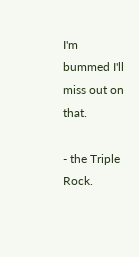I'm bummed I'll miss out on that.

- the Triple Rock.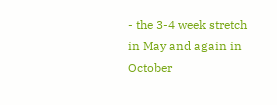- the 3-4 week stretch in May and again in October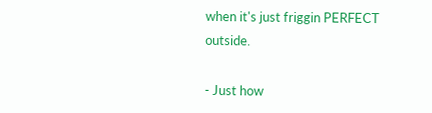when it's just friggin PERFECT outside.

- Just how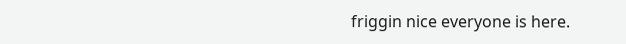friggin nice everyone is here.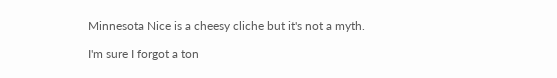Minnesota Nice is a cheesy cliche but it's not a myth.

I'm sure I forgot a ton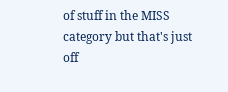of stuff in the MISS category but that's just off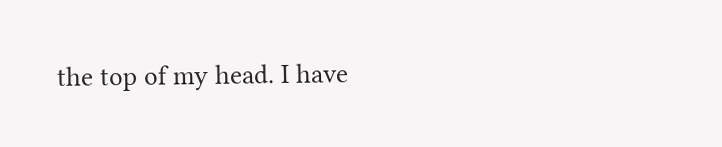the top of my head. I have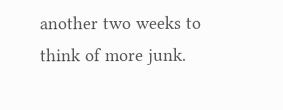another two weeks to think of more junk.